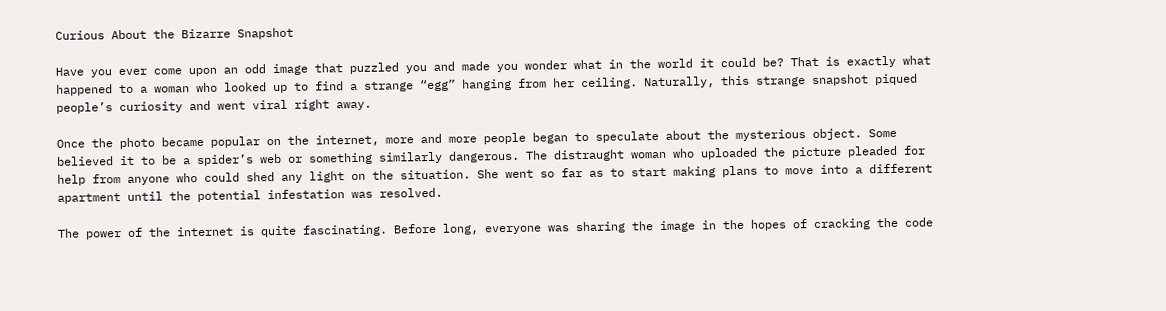Curious About the Bizarre Snapshot

Have you ever come upon an odd image that puzzled you and made you wonder what in the world it could be? That is exactly what happened to a woman who looked up to find a strange “egg” hanging from her ceiling. Naturally, this strange snapshot piqued people’s curiosity and went viral right away.

Once the photo became popular on the internet, more and more people began to speculate about the mysterious object. Some believed it to be a spider’s web or something similarly dangerous. The distraught woman who uploaded the picture pleaded for help from anyone who could shed any light on the situation. She went so far as to start making plans to move into a different apartment until the potential infestation was resolved.

The power of the internet is quite fascinating. Before long, everyone was sharing the image in the hopes of cracking the code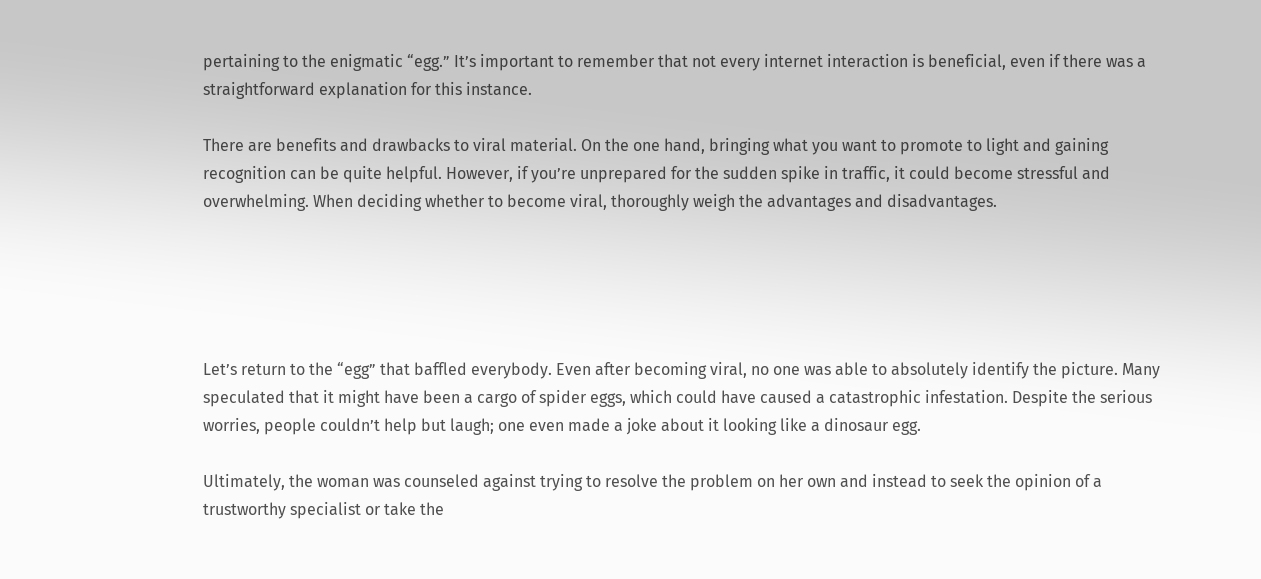pertaining to the enigmatic “egg.” It’s important to remember that not every internet interaction is beneficial, even if there was a straightforward explanation for this instance.

There are benefits and drawbacks to viral material. On the one hand, bringing what you want to promote to light and gaining recognition can be quite helpful. However, if you’re unprepared for the sudden spike in traffic, it could become stressful and overwhelming. When deciding whether to become viral, thoroughly weigh the advantages and disadvantages.





Let’s return to the “egg” that baffled everybody. Even after becoming viral, no one was able to absolutely identify the picture. Many speculated that it might have been a cargo of spider eggs, which could have caused a catastrophic infestation. Despite the serious worries, people couldn’t help but laugh; one even made a joke about it looking like a dinosaur egg.

Ultimately, the woman was counseled against trying to resolve the problem on her own and instead to seek the opinion of a trustworthy specialist or take the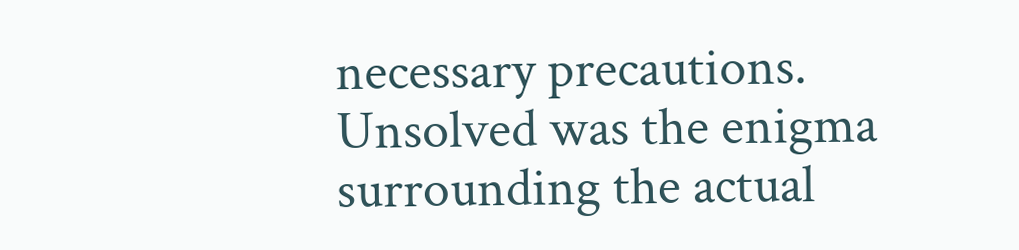necessary precautions. Unsolved was the enigma surrounding the actual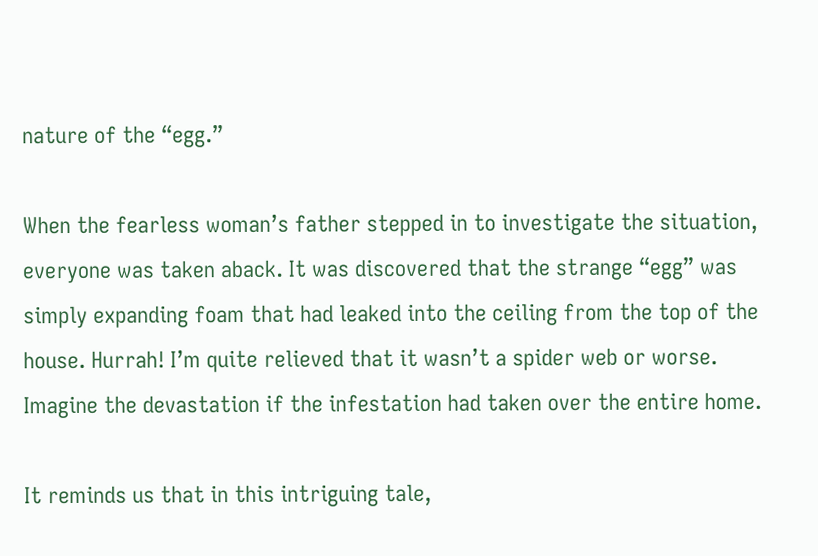nature of the “egg.”

When the fearless woman’s father stepped in to investigate the situation, everyone was taken aback. It was discovered that the strange “egg” was simply expanding foam that had leaked into the ceiling from the top of the house. Hurrah! I’m quite relieved that it wasn’t a spider web or worse. Imagine the devastation if the infestation had taken over the entire home.

It reminds us that in this intriguing tale,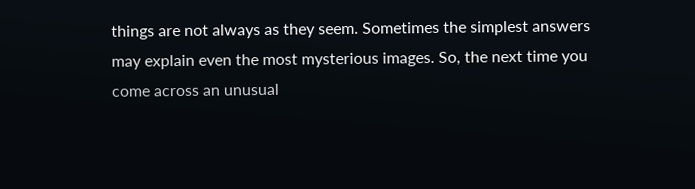things are not always as they seem. Sometimes the simplest answers may explain even the most mysterious images. So, the next time you come across an unusual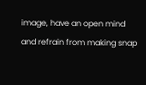image, have an open mind and refrain from making snap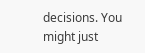decisions. You might just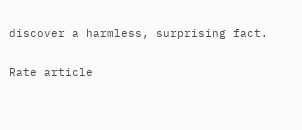discover a harmless, surprising fact.

Rate article